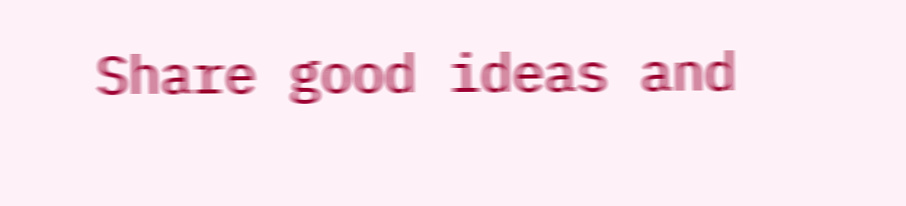Share good ideas and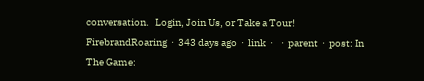conversation.   Login, Join Us, or Take a Tour!
FirebrandRoaring  ·  343 days ago  ·  link  ·    ·  parent  ·  post: In The Game: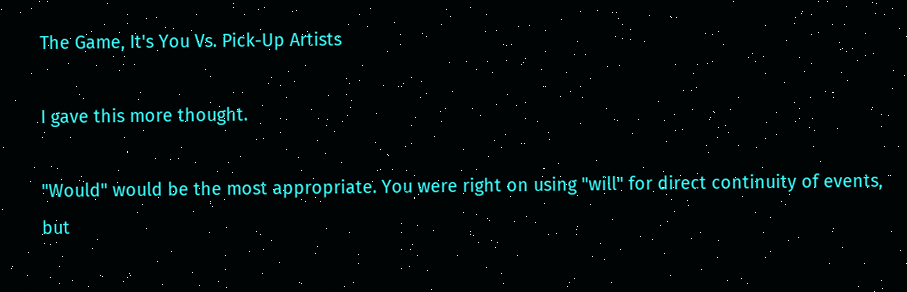The Game, It's You Vs. Pick-Up Artists

I gave this more thought.

"Would" would be the most appropriate. You were right on using "will" for direct continuity of events, but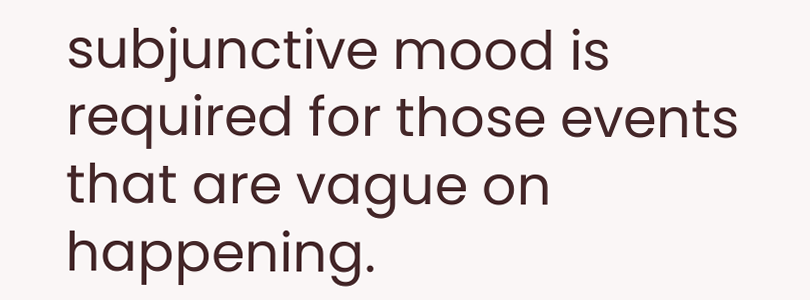subjunctive mood is required for those events that are vague on happening.